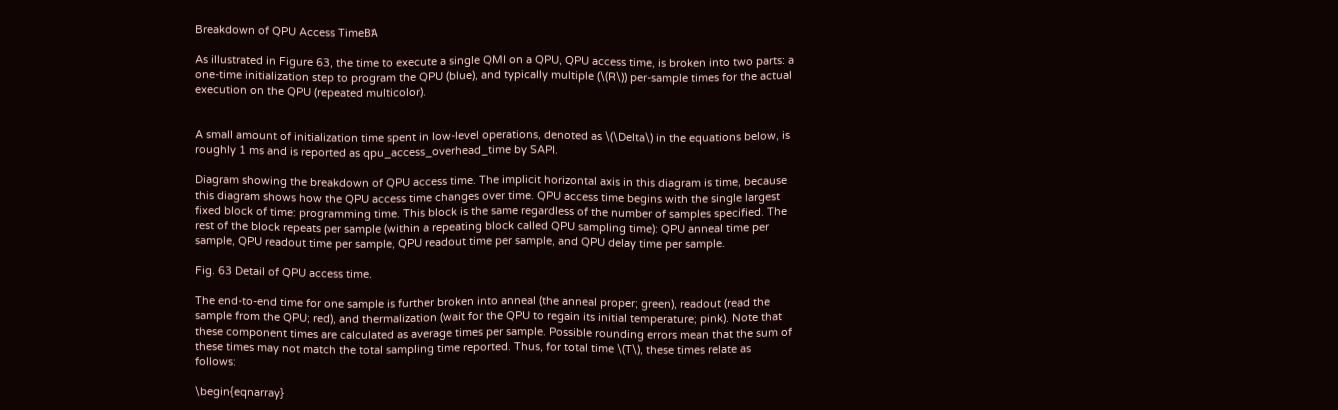Breakdown of QPU Access TimeΒΆ

As illustrated in Figure 63, the time to execute a single QMI on a QPU, QPU access time, is broken into two parts: a one-time initialization step to program the QPU (blue), and typically multiple (\(R\)) per-sample times for the actual execution on the QPU (repeated multicolor).


A small amount of initialization time spent in low-level operations, denoted as \(\Delta\) in the equations below, is roughly 1 ms and is reported as qpu_access_overhead_time by SAPI.

Diagram showing the breakdown of QPU access time. The implicit horizontal axis in this diagram is time, because this diagram shows how the QPU access time changes over time. QPU access time begins with the single largest fixed block of time: programming time. This block is the same regardless of the number of samples specified. The rest of the block repeats per sample (within a repeating block called QPU sampling time): QPU anneal time per sample, QPU readout time per sample, QPU readout time per sample, and QPU delay time per sample.

Fig. 63 Detail of QPU access time.

The end-to-end time for one sample is further broken into anneal (the anneal proper; green), readout (read the sample from the QPU; red), and thermalization (wait for the QPU to regain its initial temperature; pink). Note that these component times are calculated as average times per sample. Possible rounding errors mean that the sum of these times may not match the total sampling time reported. Thus, for total time \(T\), these times relate as follows:

\begin{eqnarray}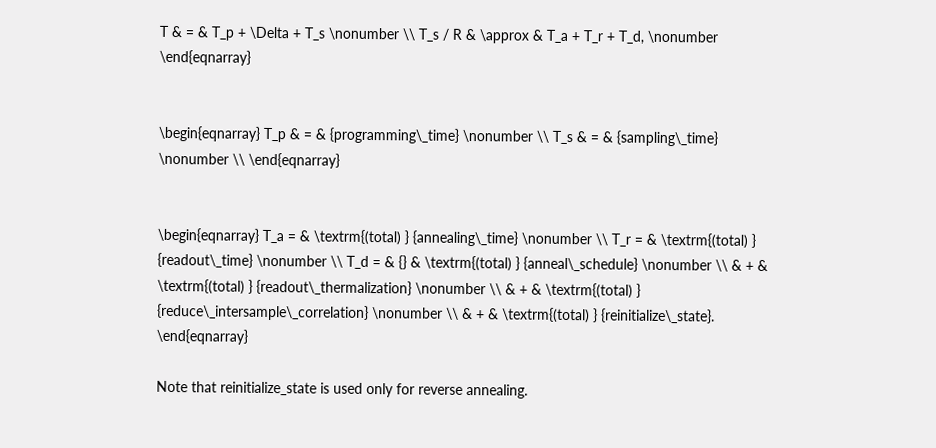T & = & T_p + \Delta + T_s \nonumber \\ T_s / R & \approx & T_a + T_r + T_d, \nonumber \end{eqnarray}


\begin{eqnarray} T_p & = & {programming\_time} \nonumber \\ T_s & = & {sampling\_time} \nonumber \\ \end{eqnarray}


\begin{eqnarray} T_a = & \textrm{(total) } {annealing\_time} \nonumber \\ T_r = & \textrm{(total) } {readout\_time} \nonumber \\ T_d = & {} & \textrm{(total) } {anneal\_schedule} \nonumber \\ & + & \textrm{(total) } {readout\_thermalization} \nonumber \\ & + & \textrm{(total) } {reduce\_intersample\_correlation} \nonumber \\ & + & \textrm{(total) } {reinitialize\_state}. \end{eqnarray}

Note that reinitialize_state is used only for reverse annealing.